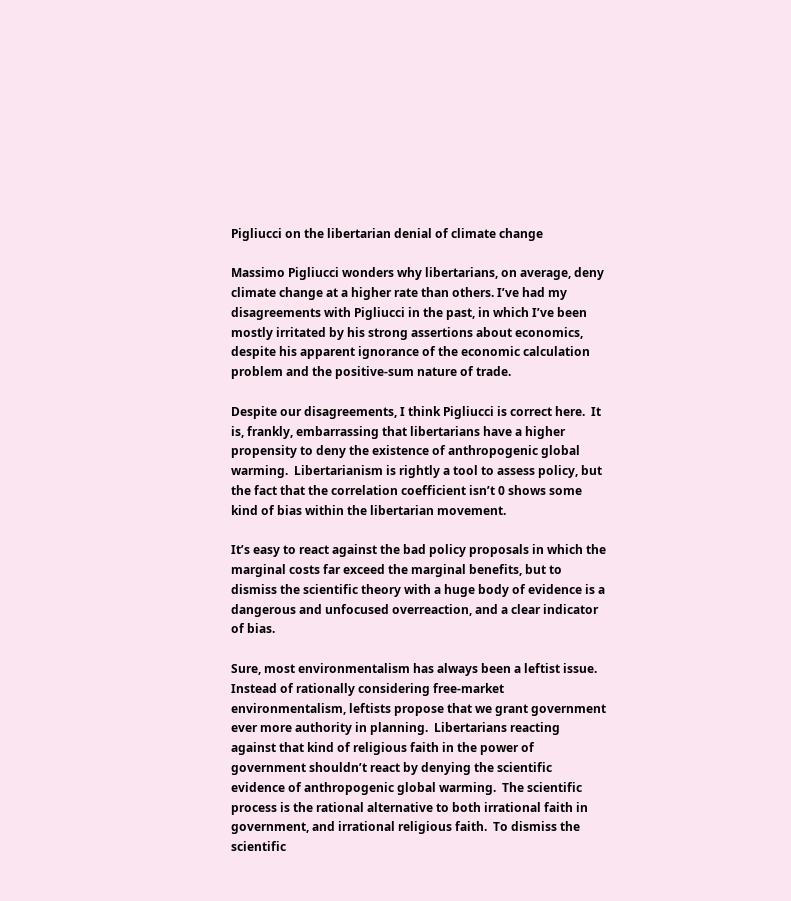Pigliucci on the libertarian denial of climate change

Massimo Pigliucci wonders why libertarians, on average, deny climate change at a higher rate than others. I’ve had my disagreements with Pigliucci in the past, in which I’ve been mostly irritated by his strong assertions about economics, despite his apparent ignorance of the economic calculation problem and the positive-sum nature of trade.

Despite our disagreements, I think Pigliucci is correct here.  It is, frankly, embarrassing that libertarians have a higher propensity to deny the existence of anthropogenic global warming.  Libertarianism is rightly a tool to assess policy, but the fact that the correlation coefficient isn’t 0 shows some kind of bias within the libertarian movement.

It’s easy to react against the bad policy proposals in which the marginal costs far exceed the marginal benefits, but to dismiss the scientific theory with a huge body of evidence is a dangerous and unfocused overreaction, and a clear indicator of bias.

Sure, most environmentalism has always been a leftist issue.  Instead of rationally considering free-market environmentalism, leftists propose that we grant government ever more authority in planning.  Libertarians reacting against that kind of religious faith in the power of government shouldn’t react by denying the scientific evidence of anthropogenic global warming.  The scientific process is the rational alternative to both irrational faith in government, and irrational religious faith.  To dismiss the scientific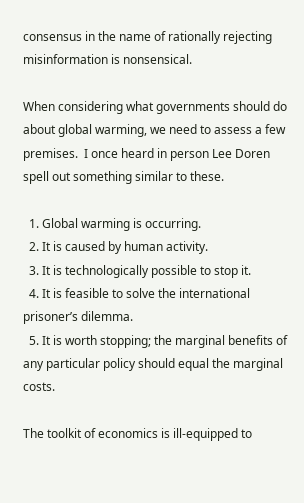consensus in the name of rationally rejecting misinformation is nonsensical.

When considering what governments should do about global warming, we need to assess a few premises.  I once heard in person Lee Doren spell out something similar to these.

  1. Global warming is occurring.
  2. It is caused by human activity.
  3. It is technologically possible to stop it.
  4. It is feasible to solve the international prisoner’s dilemma.
  5. It is worth stopping; the marginal benefits of any particular policy should equal the marginal costs.

The toolkit of economics is ill-equipped to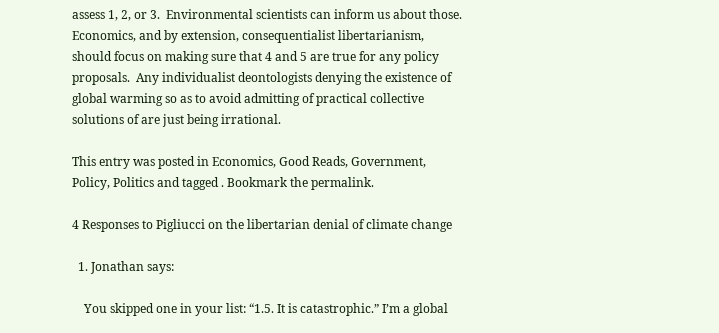assess 1, 2, or 3.  Environmental scientists can inform us about those.  Economics, and by extension, consequentialist libertarianism, should focus on making sure that 4 and 5 are true for any policy proposals.  Any individualist deontologists denying the existence of global warming so as to avoid admitting of practical collective solutions of are just being irrational.

This entry was posted in Economics, Good Reads, Government, Policy, Politics and tagged . Bookmark the permalink.

4 Responses to Pigliucci on the libertarian denial of climate change

  1. Jonathan says:

    You skipped one in your list: “1.5. It is catastrophic.” I’m a global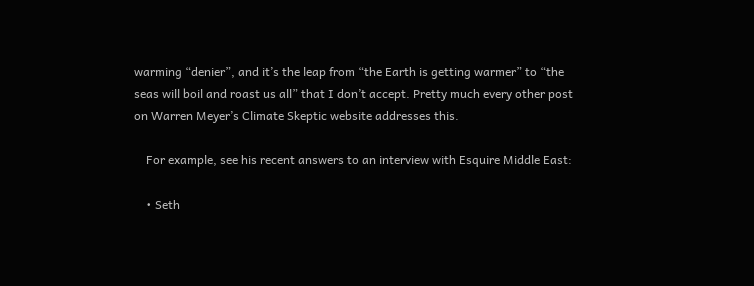warming “denier”, and it’s the leap from “the Earth is getting warmer” to “the seas will boil and roast us all” that I don’t accept. Pretty much every other post on Warren Meyer’s Climate Skeptic website addresses this.

    For example, see his recent answers to an interview with Esquire Middle East:

    • Seth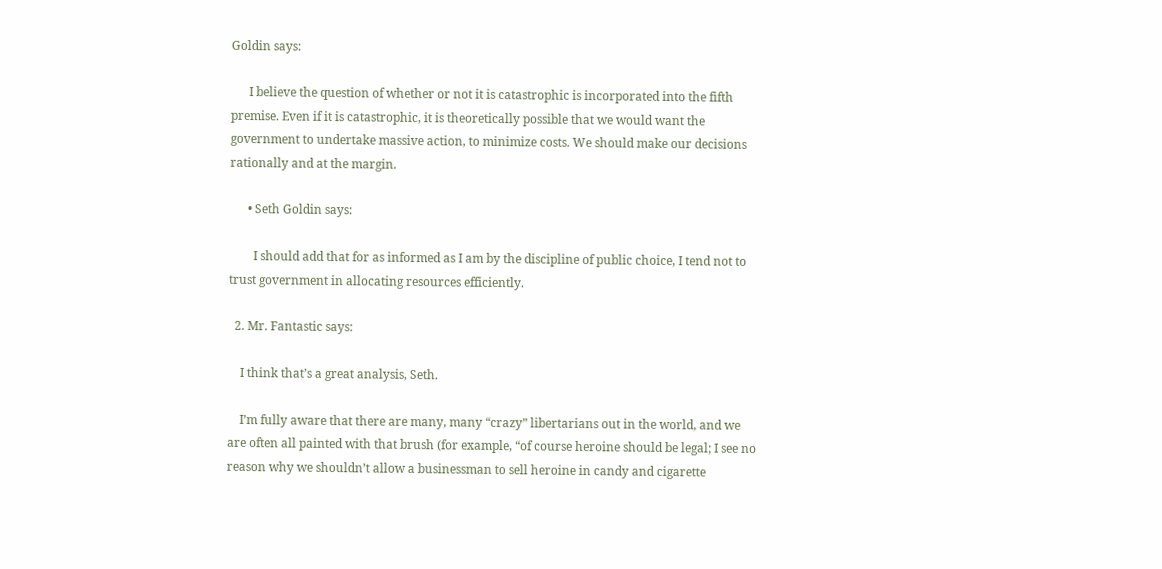Goldin says:

      I believe the question of whether or not it is catastrophic is incorporated into the fifth premise. Even if it is catastrophic, it is theoretically possible that we would want the government to undertake massive action, to minimize costs. We should make our decisions rationally and at the margin.

      • Seth Goldin says:

        I should add that for as informed as I am by the discipline of public choice, I tend not to trust government in allocating resources efficiently.

  2. Mr. Fantastic says:

    I think that’s a great analysis, Seth.

    I’m fully aware that there are many, many “crazy” libertarians out in the world, and we are often all painted with that brush (for example, “of course heroine should be legal; I see no reason why we shouldn’t allow a businessman to sell heroine in candy and cigarette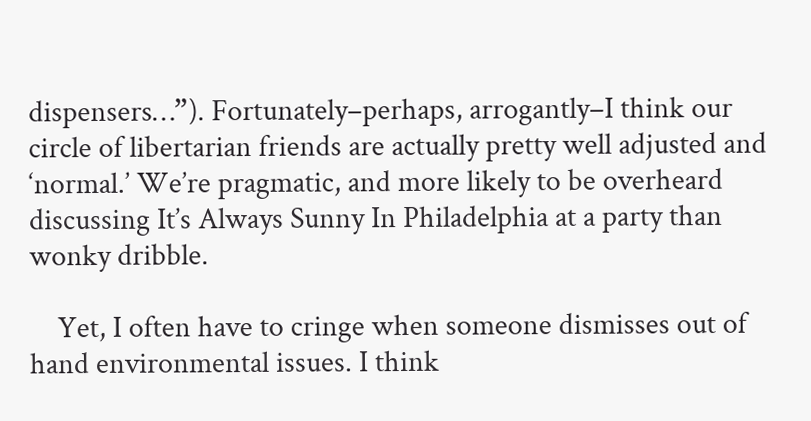dispensers…”). Fortunately–perhaps, arrogantly–I think our circle of libertarian friends are actually pretty well adjusted and ‘normal.’ We’re pragmatic, and more likely to be overheard discussing It’s Always Sunny In Philadelphia at a party than wonky dribble.

    Yet, I often have to cringe when someone dismisses out of hand environmental issues. I think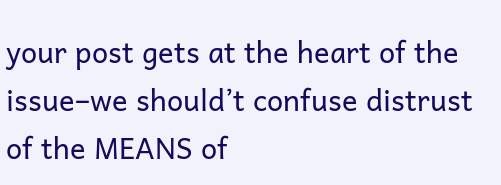your post gets at the heart of the issue–we should’t confuse distrust of the MEANS of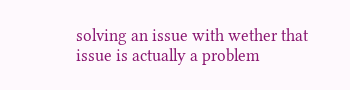solving an issue with wether that issue is actually a problem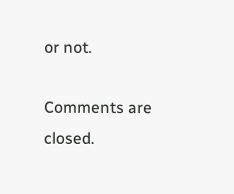or not.

Comments are closed.